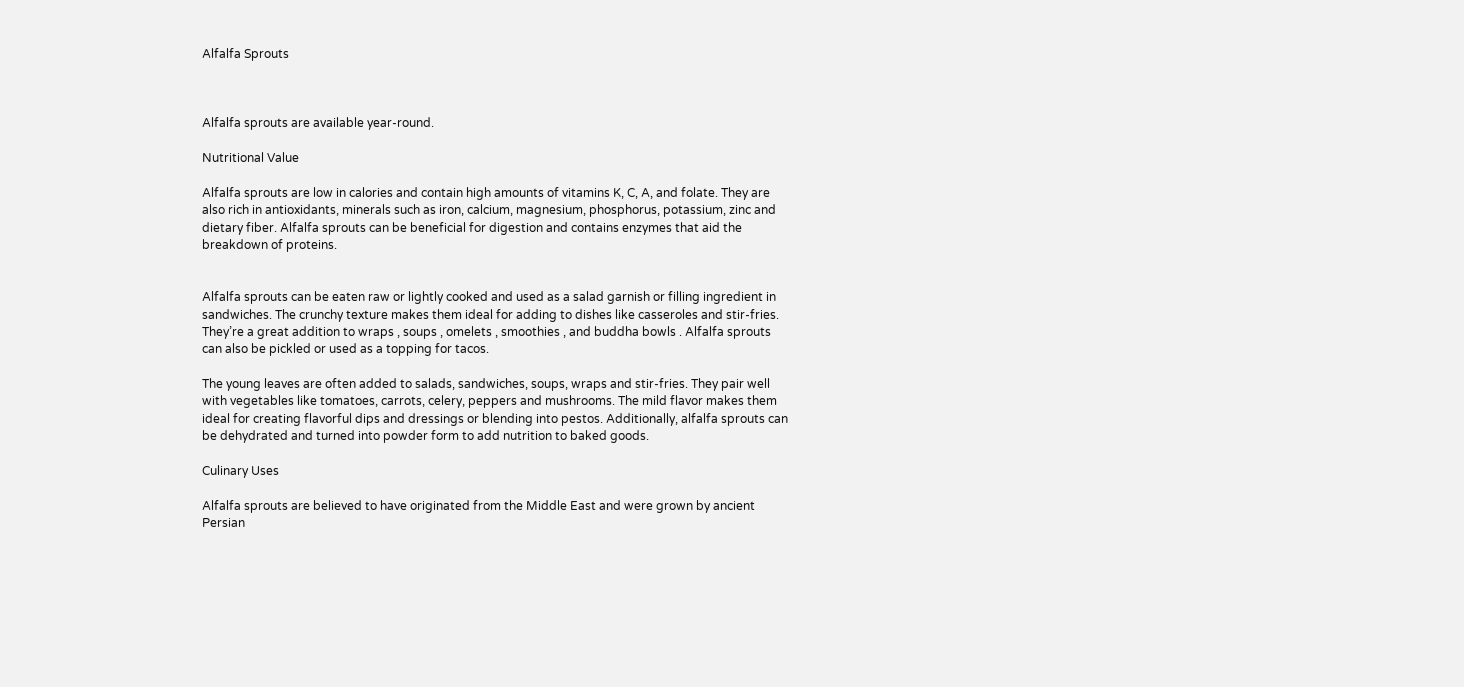Alfalfa Sprouts



Alfalfa sprouts are available year-round.

Nutritional Value

Alfalfa sprouts are low in calories and contain high amounts of vitamins K, C, A, and folate. They are also rich in antioxidants, minerals such as iron, calcium, magnesium, phosphorus, potassium, zinc and dietary fiber. Alfalfa sprouts can be beneficial for digestion and contains enzymes that aid the breakdown of proteins.


Alfalfa sprouts can be eaten raw or lightly cooked and used as a salad garnish or filling ingredient in sandwiches. The crunchy texture makes them ideal for adding to dishes like casseroles and stir-fries. They’re a great addition to wraps , soups , omelets , smoothies , and buddha bowls . Alfalfa sprouts can also be pickled or used as a topping for tacos.

The young leaves are often added to salads, sandwiches, soups, wraps and stir-fries. They pair well with vegetables like tomatoes, carrots, celery, peppers and mushrooms. The mild flavor makes them ideal for creating flavorful dips and dressings or blending into pestos. Additionally, alfalfa sprouts can be dehydrated and turned into powder form to add nutrition to baked goods.

Culinary Uses

Alfalfa sprouts are believed to have originated from the Middle East and were grown by ancient Persian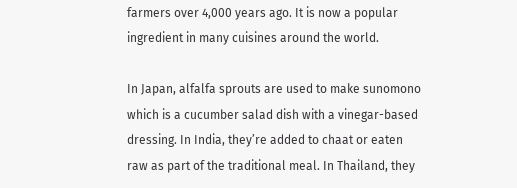farmers over 4,000 years ago. It is now a popular ingredient in many cuisines around the world.

In Japan, alfalfa sprouts are used to make sunomono which is a cucumber salad dish with a vinegar-based dressing. In India, they’re added to chaat or eaten raw as part of the traditional meal. In Thailand, they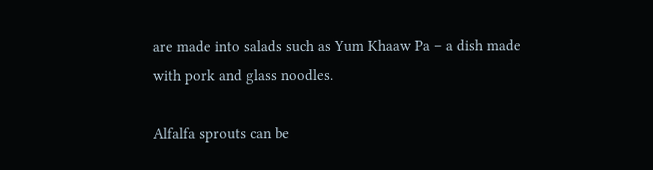are made into salads such as Yum Khaaw Pa – a dish made with pork and glass noodles.

Alfalfa sprouts can be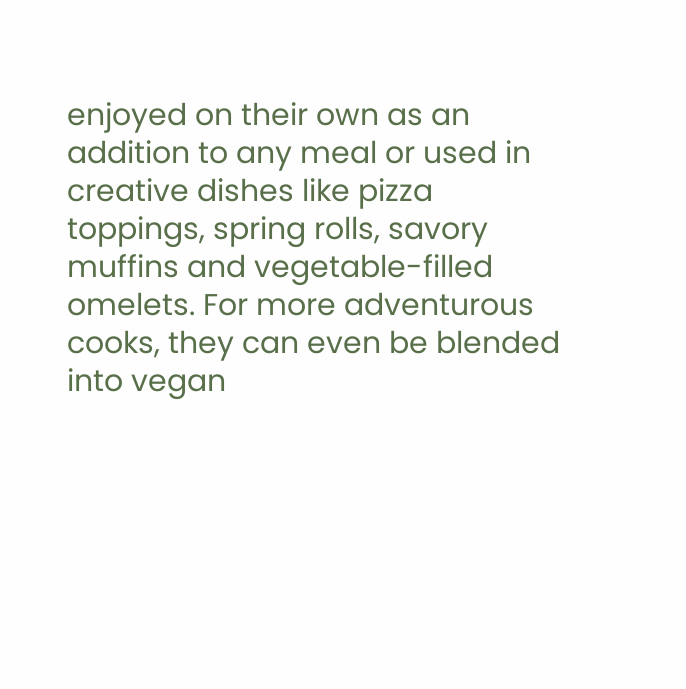enjoyed on their own as an addition to any meal or used in creative dishes like pizza toppings, spring rolls, savory muffins and vegetable-filled omelets. For more adventurous cooks, they can even be blended into vegan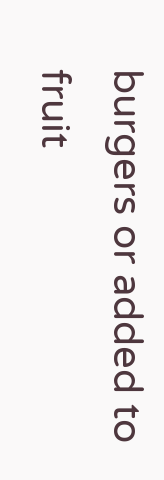burgers or added to fruit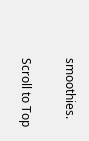smoothies.

Scroll to Top